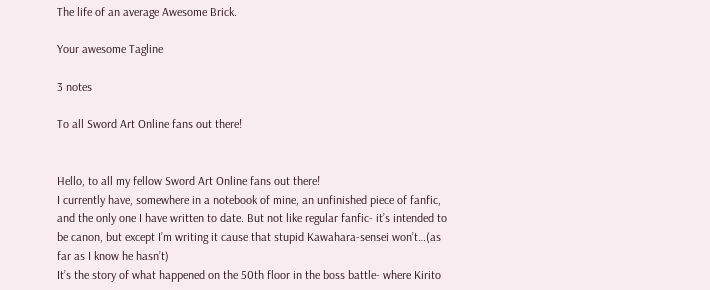The life of an average Awesome Brick.

Your awesome Tagline

3 notes

To all Sword Art Online fans out there!


Hello, to all my fellow Sword Art Online fans out there!
I currently have, somewhere in a notebook of mine, an unfinished piece of fanfic, and the only one I have written to date. But not like regular fanfic- it’s intended to be canon, but except I’m writing it cause that stupid Kawahara-sensei won’t…(as far as I know he hasn’t)
It’s the story of what happened on the 50th floor in the boss battle- where Kirito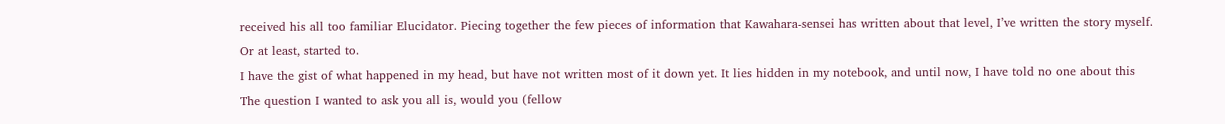received his all too familiar Elucidator. Piecing together the few pieces of information that Kawahara-sensei has written about that level, I’ve written the story myself.
Or at least, started to.
I have the gist of what happened in my head, but have not written most of it down yet. It lies hidden in my notebook, and until now, I have told no one about this
The question I wanted to ask you all is, would you (fellow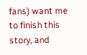fans) want me to finish this story, and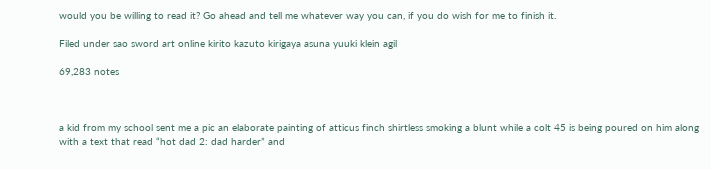would you be willing to read it? Go ahead and tell me whatever way you can, if you do wish for me to finish it.

Filed under sao sword art online kirito kazuto kirigaya asuna yuuki klein agil

69,283 notes



a kid from my school sent me a pic an elaborate painting of atticus finch shirtless smoking a blunt while a colt 45 is being poured on him along with a text that read “hot dad 2: dad harder” and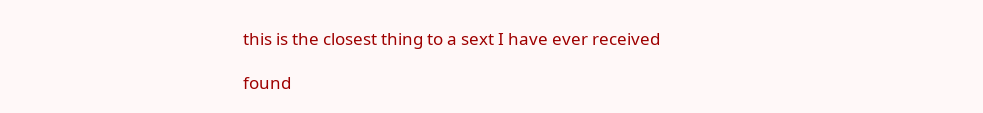this is the closest thing to a sext I have ever received

found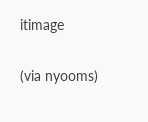itimage

(via nyooms)